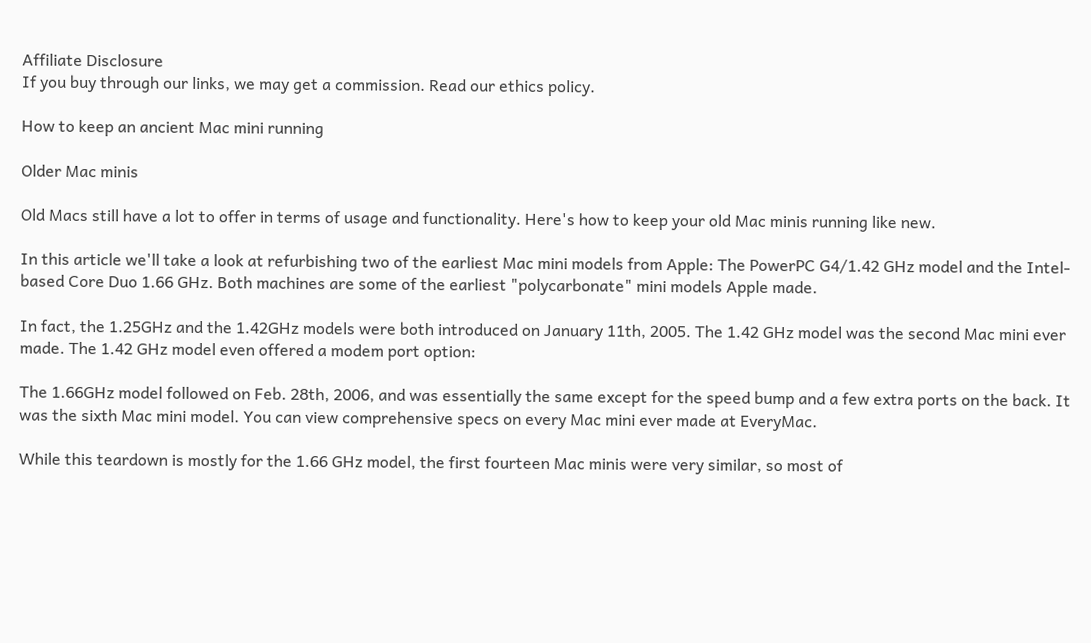Affiliate Disclosure
If you buy through our links, we may get a commission. Read our ethics policy.

How to keep an ancient Mac mini running

Older Mac minis

Old Macs still have a lot to offer in terms of usage and functionality. Here's how to keep your old Mac minis running like new.

In this article we'll take a look at refurbishing two of the earliest Mac mini models from Apple: The PowerPC G4/1.42 GHz model and the Intel-based Core Duo 1.66 GHz. Both machines are some of the earliest "polycarbonate" mini models Apple made.

In fact, the 1.25GHz and the 1.42GHz models were both introduced on January 11th, 2005. The 1.42 GHz model was the second Mac mini ever made. The 1.42 GHz model even offered a modem port option:

The 1.66GHz model followed on Feb. 28th, 2006, and was essentially the same except for the speed bump and a few extra ports on the back. It was the sixth Mac mini model. You can view comprehensive specs on every Mac mini ever made at EveryMac.

While this teardown is mostly for the 1.66 GHz model, the first fourteen Mac minis were very similar, so most of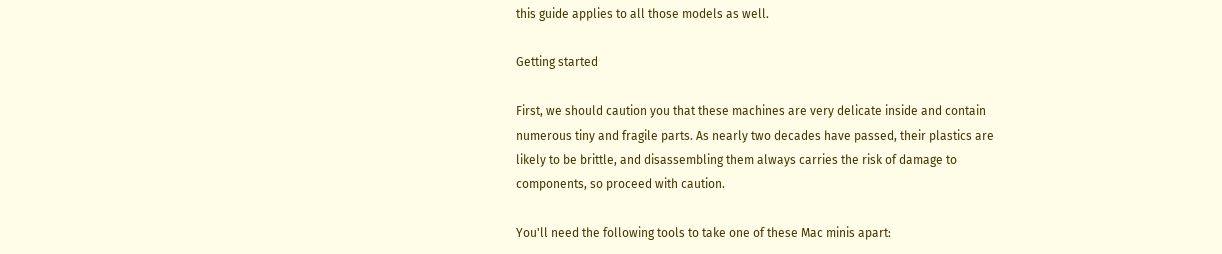this guide applies to all those models as well.

Getting started

First, we should caution you that these machines are very delicate inside and contain numerous tiny and fragile parts. As nearly two decades have passed, their plastics are likely to be brittle, and disassembling them always carries the risk of damage to components, so proceed with caution.

You'll need the following tools to take one of these Mac minis apart: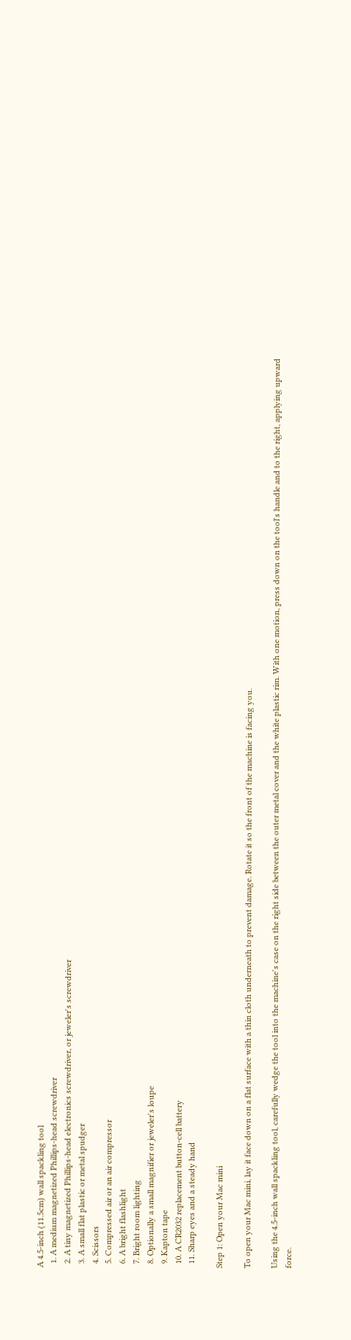A 4.5-inch (11.5cm) wall spackling tool
  1. A medium magnetized Phillips-head screwdriver
  2. A tiny magnetized Phillips-head electronics screwdriver, or jeweler's screwdriver
  3. A small flat plastic or metal spudger
  4. Scissors
  5. Compressed air or an air compressor
  6. A bright flashlight
  7. Bright room lighting
  8. Optionally a small magnifier or jeweler's loupe
  9. Kapton tape
  10. A CR2032 replacement button-cell battery
  11. Sharp eyes and a steady hand

Step 1: Open your Mac mini

To open your Mac mini, lay it face down on a flat surface with a thin cloth underneath to prevent damage. Rotate it so the front of the machine is facing you.

Using the 4.5-inch wall spackling tool, carefully wedge the tool into the machine's case on the right side between the outer metal cover and the white plastic rim. With one motion, press down on the tool's handle and to the right, applying upward force.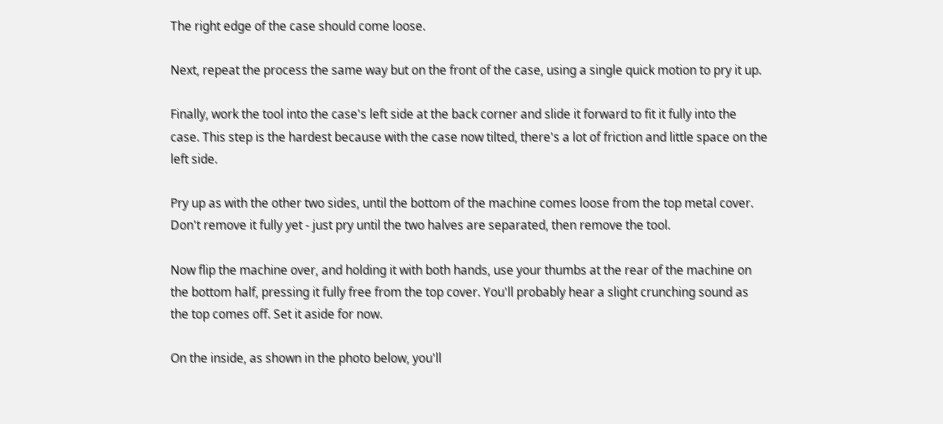The right edge of the case should come loose.

Next, repeat the process the same way but on the front of the case, using a single quick motion to pry it up.

Finally, work the tool into the case's left side at the back corner and slide it forward to fit it fully into the case. This step is the hardest because with the case now tilted, there's a lot of friction and little space on the left side.

Pry up as with the other two sides, until the bottom of the machine comes loose from the top metal cover. Don't remove it fully yet - just pry until the two halves are separated, then remove the tool.

Now flip the machine over, and holding it with both hands, use your thumbs at the rear of the machine on the bottom half, pressing it fully free from the top cover. You'll probably hear a slight crunching sound as the top comes off. Set it aside for now.

On the inside, as shown in the photo below, you'll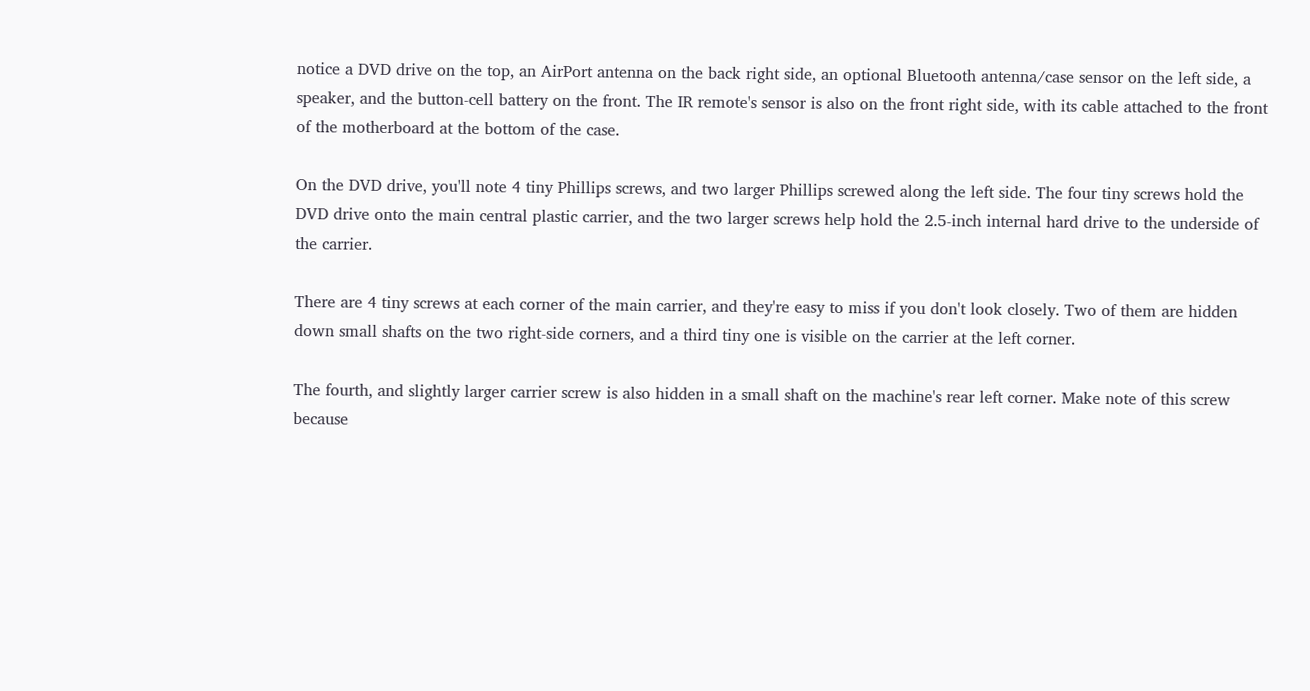notice a DVD drive on the top, an AirPort antenna on the back right side, an optional Bluetooth antenna/case sensor on the left side, a speaker, and the button-cell battery on the front. The IR remote's sensor is also on the front right side, with its cable attached to the front of the motherboard at the bottom of the case.

On the DVD drive, you'll note 4 tiny Phillips screws, and two larger Phillips screwed along the left side. The four tiny screws hold the DVD drive onto the main central plastic carrier, and the two larger screws help hold the 2.5-inch internal hard drive to the underside of the carrier.

There are 4 tiny screws at each corner of the main carrier, and they're easy to miss if you don't look closely. Two of them are hidden down small shafts on the two right-side corners, and a third tiny one is visible on the carrier at the left corner.

The fourth, and slightly larger carrier screw is also hidden in a small shaft on the machine's rear left corner. Make note of this screw because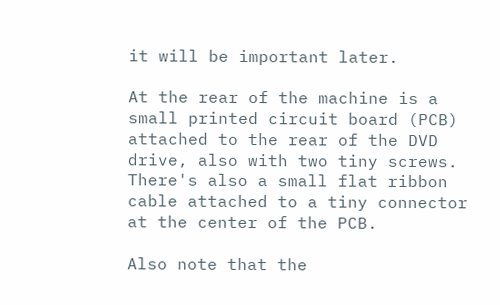it will be important later.

At the rear of the machine is a small printed circuit board (PCB) attached to the rear of the DVD drive, also with two tiny screws. There's also a small flat ribbon cable attached to a tiny connector at the center of the PCB.

Also note that the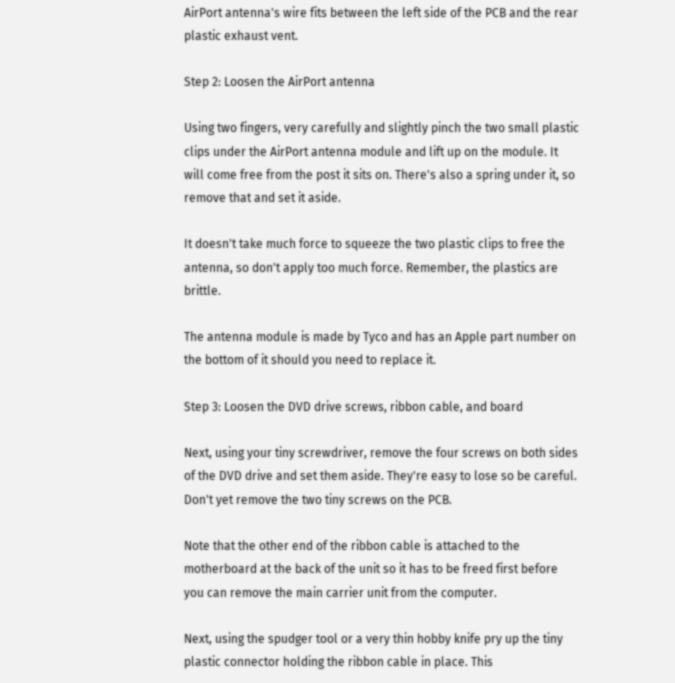AirPort antenna's wire fits between the left side of the PCB and the rear plastic exhaust vent.

Step 2: Loosen the AirPort antenna

Using two fingers, very carefully and slightly pinch the two small plastic clips under the AirPort antenna module and lift up on the module. It will come free from the post it sits on. There's also a spring under it, so remove that and set it aside.

It doesn't take much force to squeeze the two plastic clips to free the antenna, so don't apply too much force. Remember, the plastics are brittle.

The antenna module is made by Tyco and has an Apple part number on the bottom of it should you need to replace it.

Step 3: Loosen the DVD drive screws, ribbon cable, and board

Next, using your tiny screwdriver, remove the four screws on both sides of the DVD drive and set them aside. They're easy to lose so be careful. Don't yet remove the two tiny screws on the PCB.

Note that the other end of the ribbon cable is attached to the motherboard at the back of the unit so it has to be freed first before you can remove the main carrier unit from the computer.

Next, using the spudger tool or a very thin hobby knife pry up the tiny plastic connector holding the ribbon cable in place. This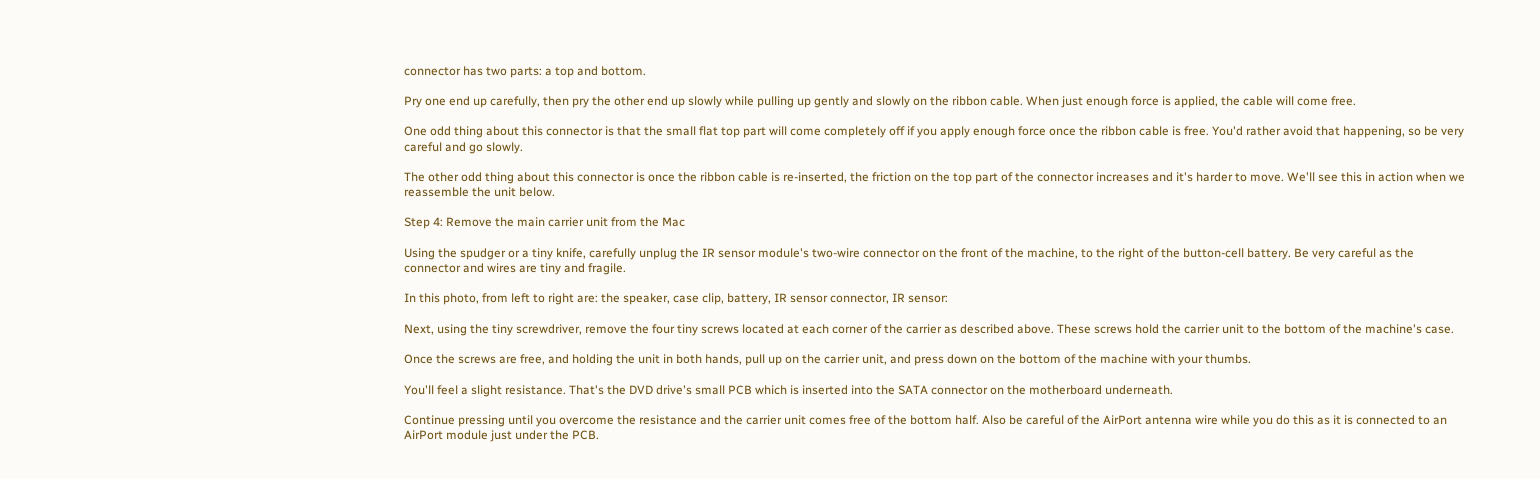connector has two parts: a top and bottom.

Pry one end up carefully, then pry the other end up slowly while pulling up gently and slowly on the ribbon cable. When just enough force is applied, the cable will come free.

One odd thing about this connector is that the small flat top part will come completely off if you apply enough force once the ribbon cable is free. You'd rather avoid that happening, so be very careful and go slowly.

The other odd thing about this connector is once the ribbon cable is re-inserted, the friction on the top part of the connector increases and it's harder to move. We'll see this in action when we reassemble the unit below.

Step 4: Remove the main carrier unit from the Mac

Using the spudger or a tiny knife, carefully unplug the IR sensor module's two-wire connector on the front of the machine, to the right of the button-cell battery. Be very careful as the connector and wires are tiny and fragile.

In this photo, from left to right are: the speaker, case clip, battery, IR sensor connector, IR sensor:

Next, using the tiny screwdriver, remove the four tiny screws located at each corner of the carrier as described above. These screws hold the carrier unit to the bottom of the machine's case.

Once the screws are free, and holding the unit in both hands, pull up on the carrier unit, and press down on the bottom of the machine with your thumbs.

You'll feel a slight resistance. That's the DVD drive's small PCB which is inserted into the SATA connector on the motherboard underneath.

Continue pressing until you overcome the resistance and the carrier unit comes free of the bottom half. Also be careful of the AirPort antenna wire while you do this as it is connected to an AirPort module just under the PCB.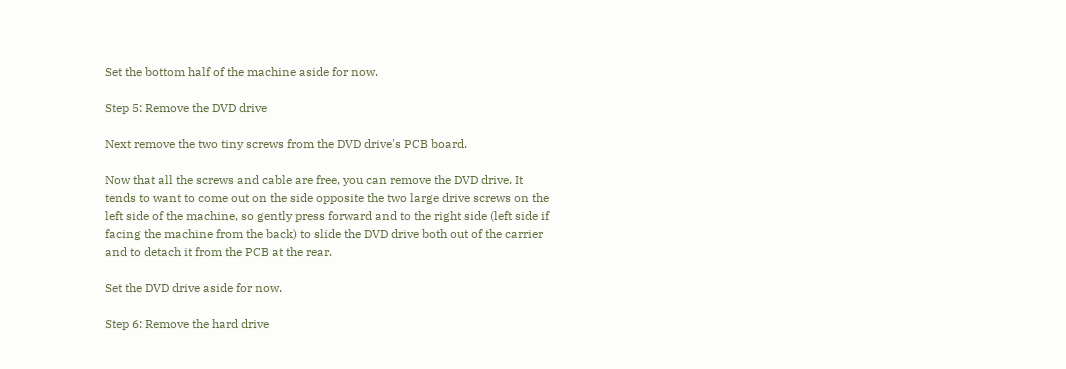Set the bottom half of the machine aside for now.

Step 5: Remove the DVD drive

Next remove the two tiny screws from the DVD drive's PCB board.

Now that all the screws and cable are free, you can remove the DVD drive. It tends to want to come out on the side opposite the two large drive screws on the left side of the machine, so gently press forward and to the right side (left side if facing the machine from the back) to slide the DVD drive both out of the carrier and to detach it from the PCB at the rear.

Set the DVD drive aside for now.

Step 6: Remove the hard drive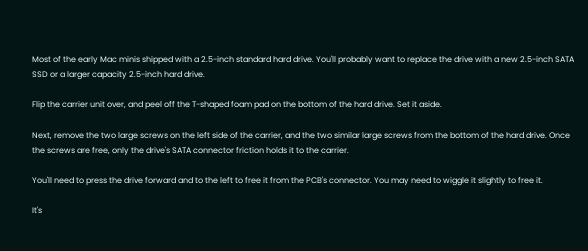Most of the early Mac minis shipped with a 2.5-inch standard hard drive. You'll probably want to replace the drive with a new 2.5-inch SATA SSD or a larger capacity 2.5-inch hard drive.

Flip the carrier unit over, and peel off the T-shaped foam pad on the bottom of the hard drive. Set it aside.

Next, remove the two large screws on the left side of the carrier, and the two similar large screws from the bottom of the hard drive. Once the screws are free, only the drive's SATA connector friction holds it to the carrier.

You'll need to press the drive forward and to the left to free it from the PCB's connector. You may need to wiggle it slightly to free it.

It's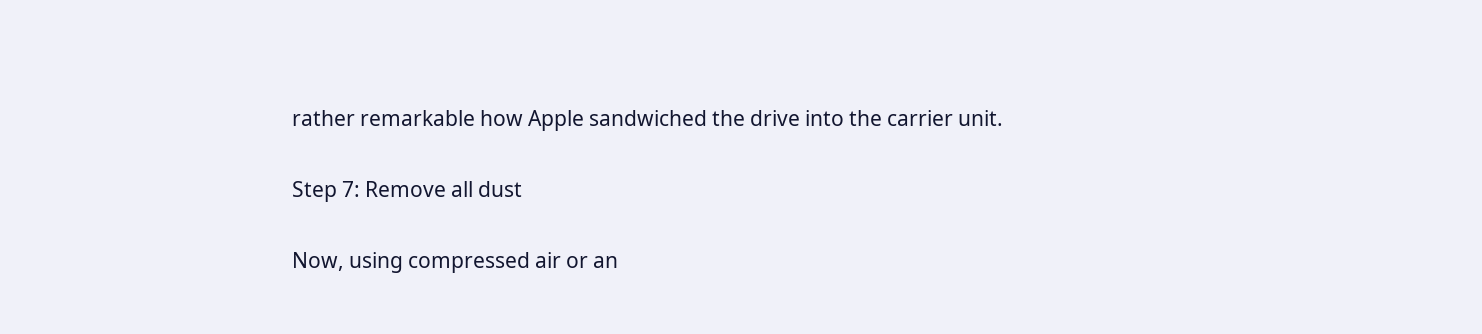rather remarkable how Apple sandwiched the drive into the carrier unit.

Step 7: Remove all dust

Now, using compressed air or an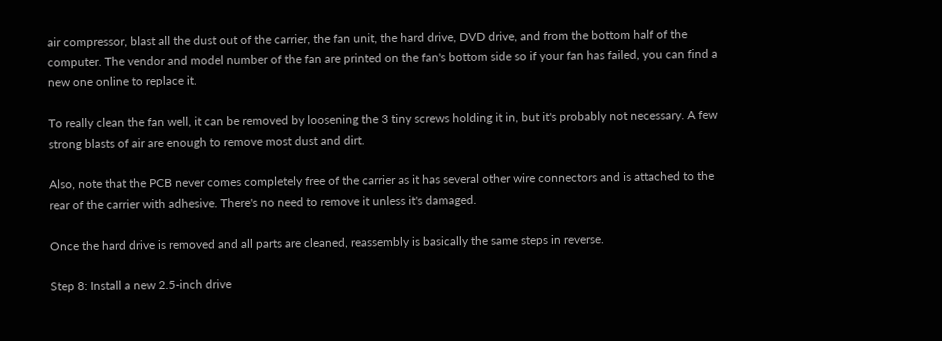air compressor, blast all the dust out of the carrier, the fan unit, the hard drive, DVD drive, and from the bottom half of the computer. The vendor and model number of the fan are printed on the fan's bottom side so if your fan has failed, you can find a new one online to replace it.

To really clean the fan well, it can be removed by loosening the 3 tiny screws holding it in, but it's probably not necessary. A few strong blasts of air are enough to remove most dust and dirt.

Also, note that the PCB never comes completely free of the carrier as it has several other wire connectors and is attached to the rear of the carrier with adhesive. There's no need to remove it unless it's damaged.

Once the hard drive is removed and all parts are cleaned, reassembly is basically the same steps in reverse.

Step 8: Install a new 2.5-inch drive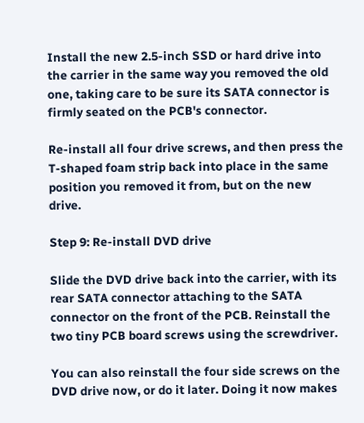Install the new 2.5-inch SSD or hard drive into the carrier in the same way you removed the old one, taking care to be sure its SATA connector is firmly seated on the PCB's connector.

Re-install all four drive screws, and then press the T-shaped foam strip back into place in the same position you removed it from, but on the new drive.

Step 9: Re-install DVD drive

Slide the DVD drive back into the carrier, with its rear SATA connector attaching to the SATA connector on the front of the PCB. Reinstall the two tiny PCB board screws using the screwdriver.

You can also reinstall the four side screws on the DVD drive now, or do it later. Doing it now makes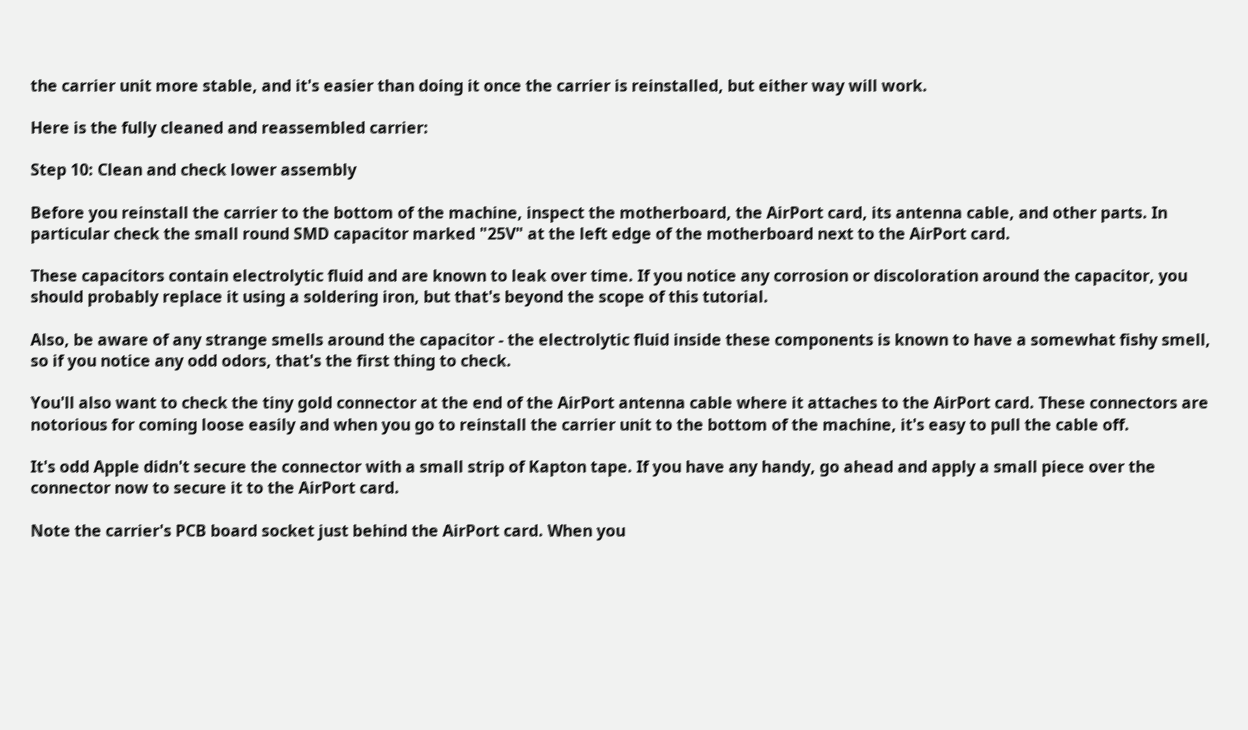the carrier unit more stable, and it's easier than doing it once the carrier is reinstalled, but either way will work.

Here is the fully cleaned and reassembled carrier:

Step 10: Clean and check lower assembly

Before you reinstall the carrier to the bottom of the machine, inspect the motherboard, the AirPort card, its antenna cable, and other parts. In particular check the small round SMD capacitor marked "25V" at the left edge of the motherboard next to the AirPort card.

These capacitors contain electrolytic fluid and are known to leak over time. If you notice any corrosion or discoloration around the capacitor, you should probably replace it using a soldering iron, but that's beyond the scope of this tutorial.

Also, be aware of any strange smells around the capacitor - the electrolytic fluid inside these components is known to have a somewhat fishy smell, so if you notice any odd odors, that's the first thing to check.

You'll also want to check the tiny gold connector at the end of the AirPort antenna cable where it attaches to the AirPort card. These connectors are notorious for coming loose easily and when you go to reinstall the carrier unit to the bottom of the machine, it's easy to pull the cable off.

It's odd Apple didn't secure the connector with a small strip of Kapton tape. If you have any handy, go ahead and apply a small piece over the connector now to secure it to the AirPort card.

Note the carrier's PCB board socket just behind the AirPort card. When you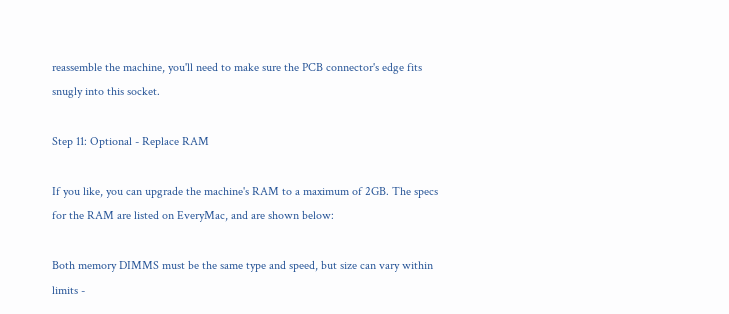reassemble the machine, you'll need to make sure the PCB connector's edge fits snugly into this socket.

Step 11: Optional - Replace RAM

If you like, you can upgrade the machine's RAM to a maximum of 2GB. The specs for the RAM are listed on EveryMac, and are shown below:

Both memory DIMMS must be the same type and speed, but size can vary within limits -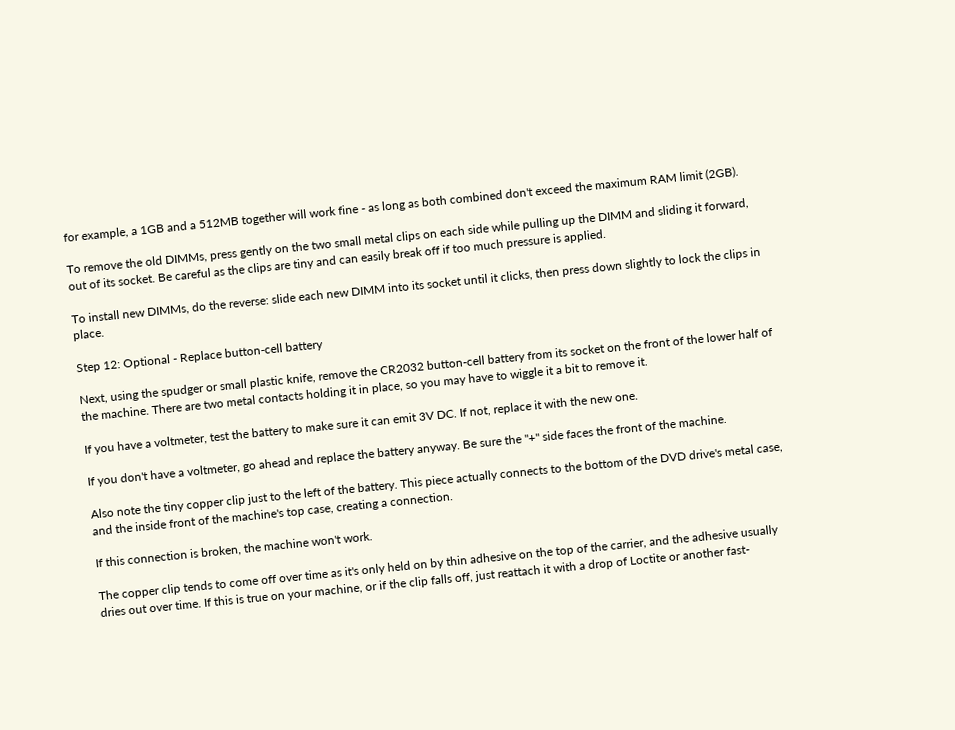for example, a 1GB and a 512MB together will work fine - as long as both combined don't exceed the maximum RAM limit (2GB).

To remove the old DIMMs, press gently on the two small metal clips on each side while pulling up the DIMM and sliding it forward, out of its socket. Be careful as the clips are tiny and can easily break off if too much pressure is applied.

To install new DIMMs, do the reverse: slide each new DIMM into its socket until it clicks, then press down slightly to lock the clips in place.

Step 12: Optional - Replace button-cell battery

Next, using the spudger or small plastic knife, remove the CR2032 button-cell battery from its socket on the front of the lower half of the machine. There are two metal contacts holding it in place, so you may have to wiggle it a bit to remove it.

If you have a voltmeter, test the battery to make sure it can emit 3V DC. If not, replace it with the new one.

If you don't have a voltmeter, go ahead and replace the battery anyway. Be sure the "+" side faces the front of the machine.

Also note the tiny copper clip just to the left of the battery. This piece actually connects to the bottom of the DVD drive's metal case, and the inside front of the machine's top case, creating a connection.

If this connection is broken, the machine won't work.

The copper clip tends to come off over time as it's only held on by thin adhesive on the top of the carrier, and the adhesive usually dries out over time. If this is true on your machine, or if the clip falls off, just reattach it with a drop of Loctite or another fast-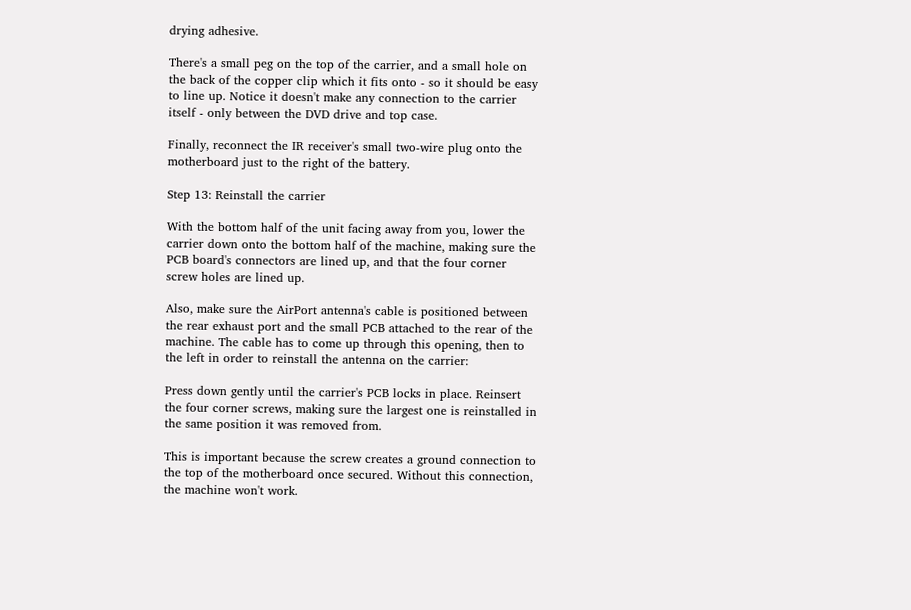drying adhesive.

There's a small peg on the top of the carrier, and a small hole on the back of the copper clip which it fits onto - so it should be easy to line up. Notice it doesn't make any connection to the carrier itself - only between the DVD drive and top case.

Finally, reconnect the IR receiver's small two-wire plug onto the motherboard just to the right of the battery.

Step 13: Reinstall the carrier

With the bottom half of the unit facing away from you, lower the carrier down onto the bottom half of the machine, making sure the PCB board's connectors are lined up, and that the four corner screw holes are lined up.

Also, make sure the AirPort antenna's cable is positioned between the rear exhaust port and the small PCB attached to the rear of the machine. The cable has to come up through this opening, then to the left in order to reinstall the antenna on the carrier:

Press down gently until the carrier's PCB locks in place. Reinsert the four corner screws, making sure the largest one is reinstalled in the same position it was removed from.

This is important because the screw creates a ground connection to the top of the motherboard once secured. Without this connection, the machine won't work.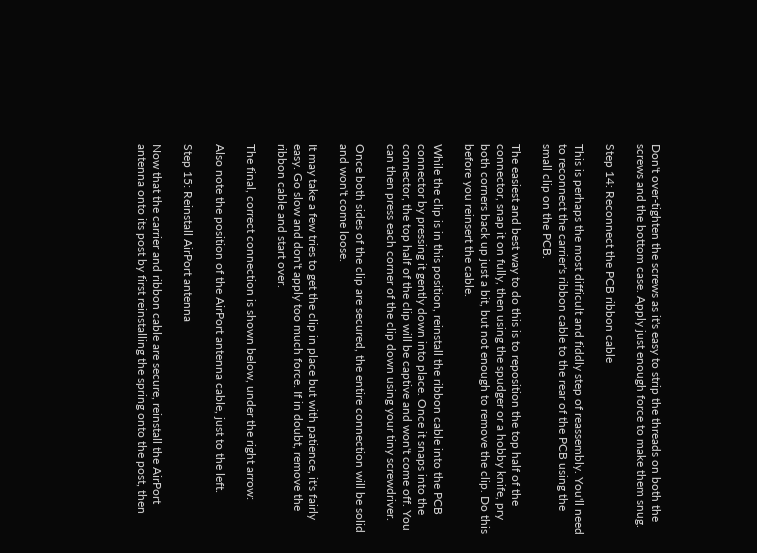Don't over-tighten the screws as it's easy to strip the threads on both the screws and the bottom case. Apply just enough force to make them snug.

Step 14: Reconnect the PCB ribbon cable

This is perhaps the most difficult and fiddly step of reassembly. You'll need to reconnect the carrier's ribbon cable to the rear of the PCB using the small clip on the PCB.

The easiest and best way to do this is to reposition the top half of the connector, snap it on fully, then using the spudger or a hobby knife, pry both corners back up just a bit, but not enough to remove the clip. Do this before you reinsert the cable.

While the clip is in this position, reinstall the ribbon cable into the PCB connector by pressing it gently down into place. Once it snaps into the connector, the top half of the clip will be captive and won't come off. You can then press each corner of the clip down using your tiny screwdriver.

Once both sides of the clip are secured, the entire connection will be solid and won't come loose.

It may take a few tries to get the clip in place but with patience, it's fairly easy. Go slow and don't apply too much force. If in doubt, remove the ribbon cable and start over.

The final, correct connection is shown below, under the right arrow:

Also note the position of the AirPort antenna cable, just to the left.

Step 15: Reinstall AirPort antenna

Now that the carrier and ribbon cable are secure, reinstall the AirPort antenna onto its post by first reinstalling the spring onto the post, then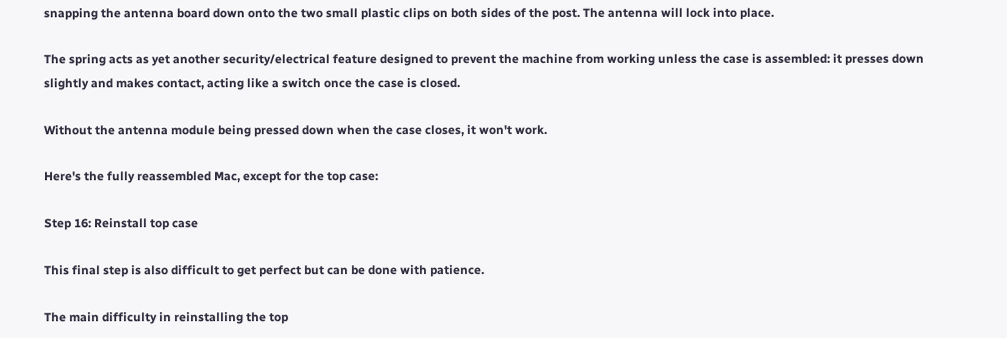snapping the antenna board down onto the two small plastic clips on both sides of the post. The antenna will lock into place.

The spring acts as yet another security/electrical feature designed to prevent the machine from working unless the case is assembled: it presses down slightly and makes contact, acting like a switch once the case is closed.

Without the antenna module being pressed down when the case closes, it won't work.

Here's the fully reassembled Mac, except for the top case:

Step 16: Reinstall top case

This final step is also difficult to get perfect but can be done with patience.

The main difficulty in reinstalling the top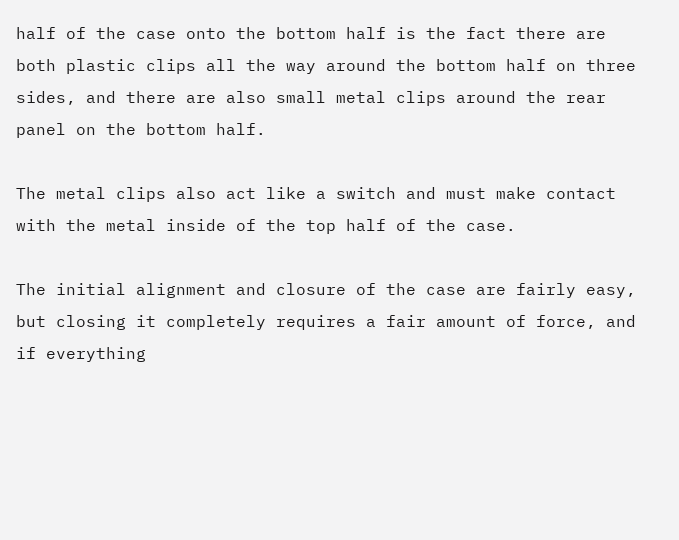half of the case onto the bottom half is the fact there are both plastic clips all the way around the bottom half on three sides, and there are also small metal clips around the rear panel on the bottom half.

The metal clips also act like a switch and must make contact with the metal inside of the top half of the case.

The initial alignment and closure of the case are fairly easy, but closing it completely requires a fair amount of force, and if everything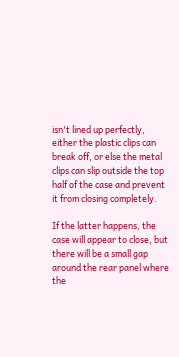isn't lined up perfectly, either the plastic clips can break off, or else the metal clips can slip outside the top half of the case and prevent it from closing completely.

If the latter happens, the case will appear to close, but there will be a small gap around the rear panel where the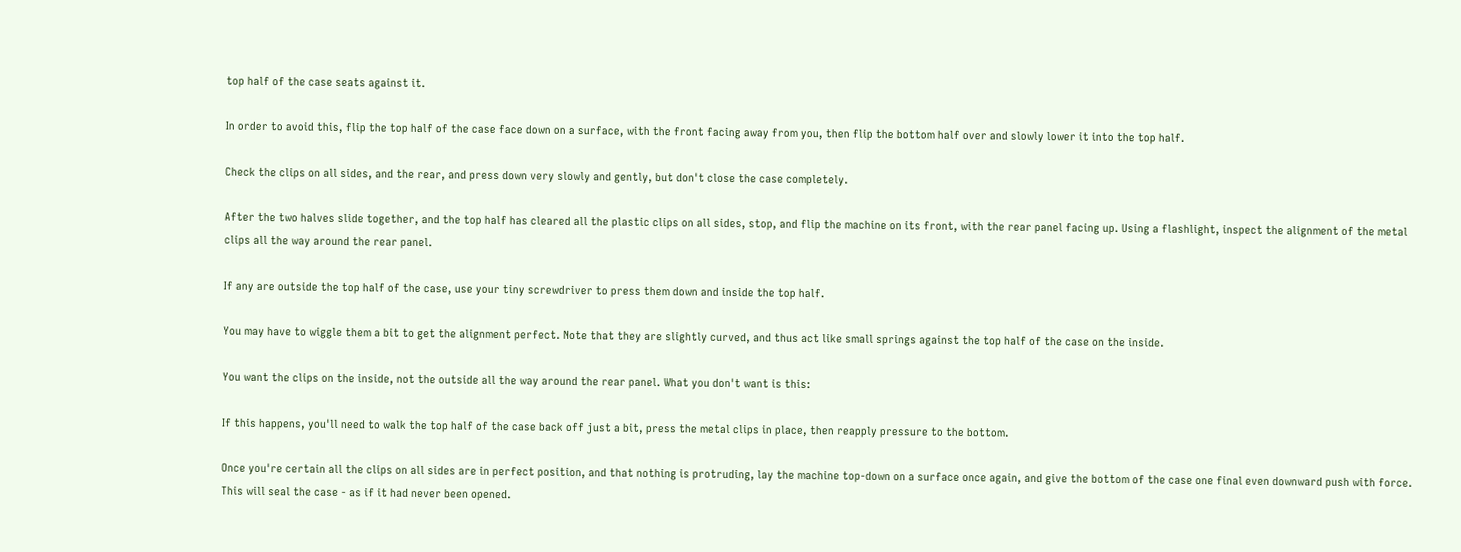top half of the case seats against it.

In order to avoid this, flip the top half of the case face down on a surface, with the front facing away from you, then flip the bottom half over and slowly lower it into the top half.

Check the clips on all sides, and the rear, and press down very slowly and gently, but don't close the case completely.

After the two halves slide together, and the top half has cleared all the plastic clips on all sides, stop, and flip the machine on its front, with the rear panel facing up. Using a flashlight, inspect the alignment of the metal clips all the way around the rear panel.

If any are outside the top half of the case, use your tiny screwdriver to press them down and inside the top half.

You may have to wiggle them a bit to get the alignment perfect. Note that they are slightly curved, and thus act like small springs against the top half of the case on the inside.

You want the clips on the inside, not the outside all the way around the rear panel. What you don't want is this:

If this happens, you'll need to walk the top half of the case back off just a bit, press the metal clips in place, then reapply pressure to the bottom.

Once you're certain all the clips on all sides are in perfect position, and that nothing is protruding, lay the machine top-down on a surface once again, and give the bottom of the case one final even downward push with force. This will seal the case - as if it had never been opened.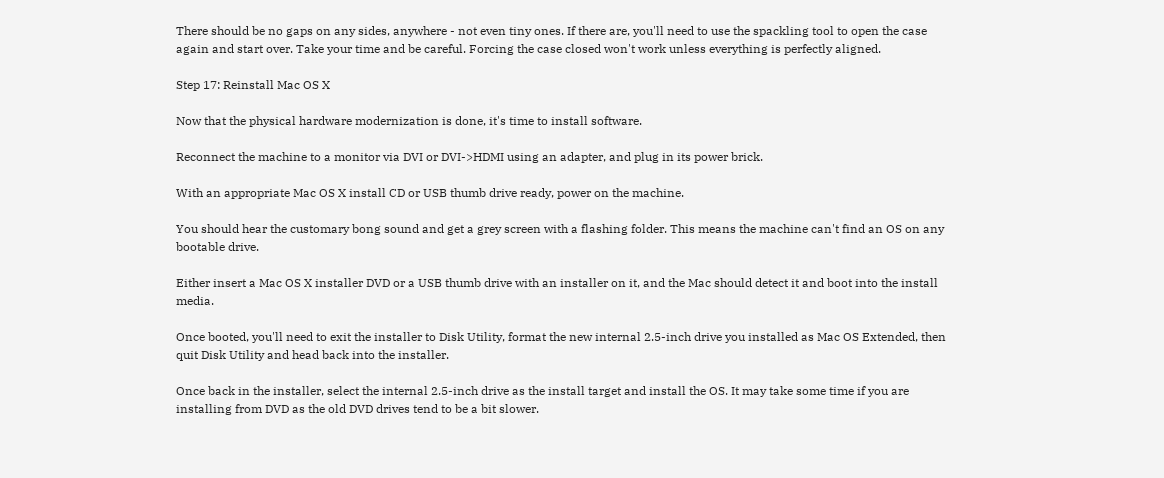There should be no gaps on any sides, anywhere - not even tiny ones. If there are, you'll need to use the spackling tool to open the case again and start over. Take your time and be careful. Forcing the case closed won't work unless everything is perfectly aligned.

Step 17: Reinstall Mac OS X

Now that the physical hardware modernization is done, it's time to install software.

Reconnect the machine to a monitor via DVI or DVI->HDMI using an adapter, and plug in its power brick.

With an appropriate Mac OS X install CD or USB thumb drive ready, power on the machine.

You should hear the customary bong sound and get a grey screen with a flashing folder. This means the machine can't find an OS on any bootable drive.

Either insert a Mac OS X installer DVD or a USB thumb drive with an installer on it, and the Mac should detect it and boot into the install media.

Once booted, you'll need to exit the installer to Disk Utility, format the new internal 2.5-inch drive you installed as Mac OS Extended, then quit Disk Utility and head back into the installer.

Once back in the installer, select the internal 2.5-inch drive as the install target and install the OS. It may take some time if you are installing from DVD as the old DVD drives tend to be a bit slower.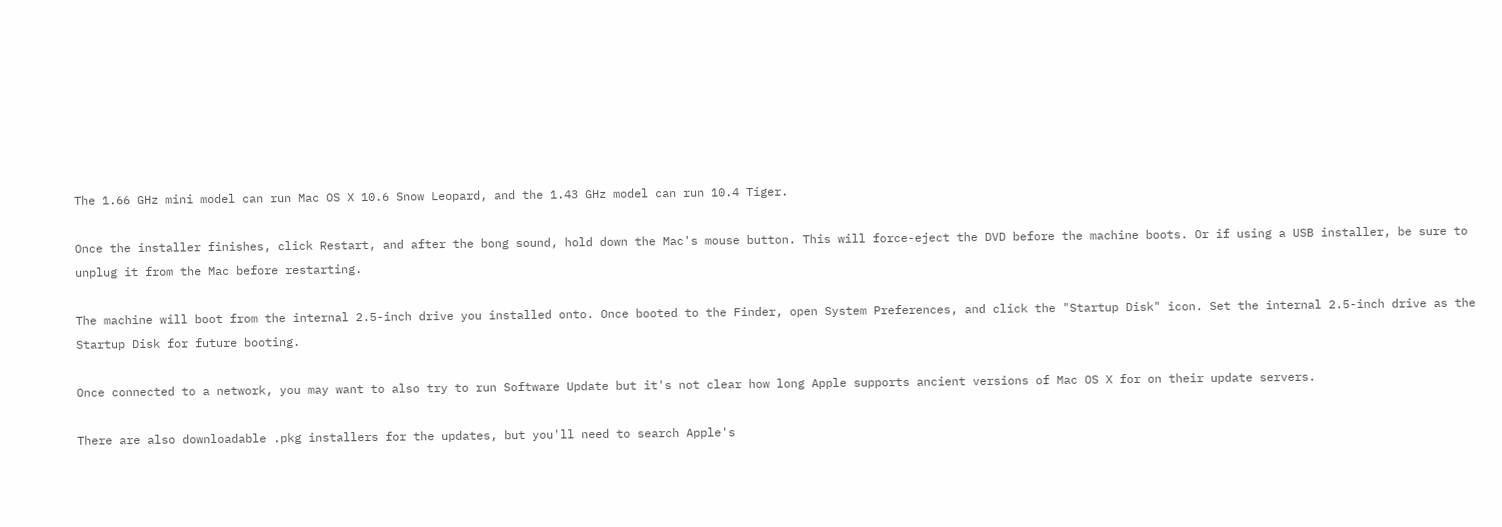The 1.66 GHz mini model can run Mac OS X 10.6 Snow Leopard, and the 1.43 GHz model can run 10.4 Tiger.

Once the installer finishes, click Restart, and after the bong sound, hold down the Mac's mouse button. This will force-eject the DVD before the machine boots. Or if using a USB installer, be sure to unplug it from the Mac before restarting.

The machine will boot from the internal 2.5-inch drive you installed onto. Once booted to the Finder, open System Preferences, and click the "Startup Disk" icon. Set the internal 2.5-inch drive as the Startup Disk for future booting.

Once connected to a network, you may want to also try to run Software Update but it's not clear how long Apple supports ancient versions of Mac OS X for on their update servers.

There are also downloadable .pkg installers for the updates, but you'll need to search Apple's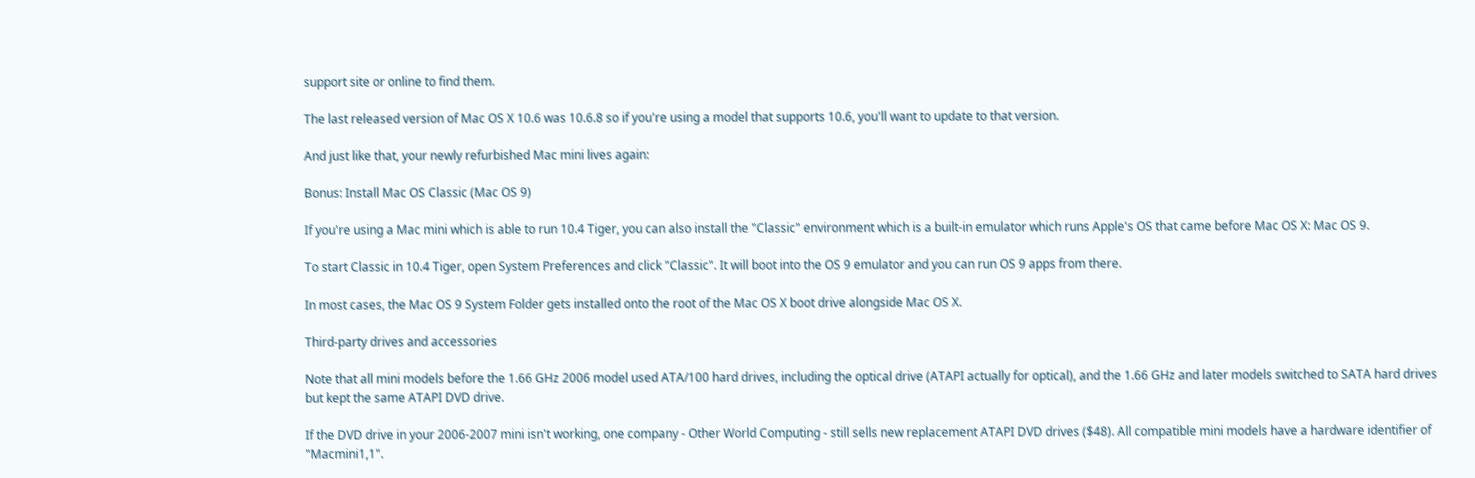support site or online to find them.

The last released version of Mac OS X 10.6 was 10.6.8 so if you're using a model that supports 10.6, you'll want to update to that version.

And just like that, your newly refurbished Mac mini lives again:

Bonus: Install Mac OS Classic (Mac OS 9)

If you're using a Mac mini which is able to run 10.4 Tiger, you can also install the "Classic" environment which is a built-in emulator which runs Apple's OS that came before Mac OS X: Mac OS 9.

To start Classic in 10.4 Tiger, open System Preferences and click "Classic". It will boot into the OS 9 emulator and you can run OS 9 apps from there.

In most cases, the Mac OS 9 System Folder gets installed onto the root of the Mac OS X boot drive alongside Mac OS X.

Third-party drives and accessories

Note that all mini models before the 1.66 GHz 2006 model used ATA/100 hard drives, including the optical drive (ATAPI actually for optical), and the 1.66 GHz and later models switched to SATA hard drives but kept the same ATAPI DVD drive.

If the DVD drive in your 2006-2007 mini isn't working, one company - Other World Computing - still sells new replacement ATAPI DVD drives ($48). All compatible mini models have a hardware identifier of "Macmini1,1".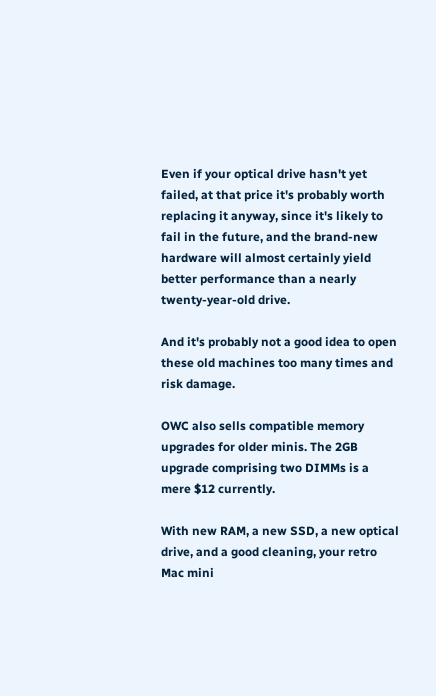Even if your optical drive hasn't yet failed, at that price it's probably worth replacing it anyway, since it's likely to fail in the future, and the brand-new hardware will almost certainly yield better performance than a nearly twenty-year-old drive.

And it's probably not a good idea to open these old machines too many times and risk damage.

OWC also sells compatible memory upgrades for older minis. The 2GB upgrade comprising two DIMMs is a mere $12 currently.

With new RAM, a new SSD, a new optical drive, and a good cleaning, your retro Mac mini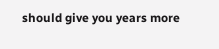should give you years more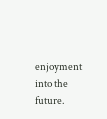enjoyment into the future.